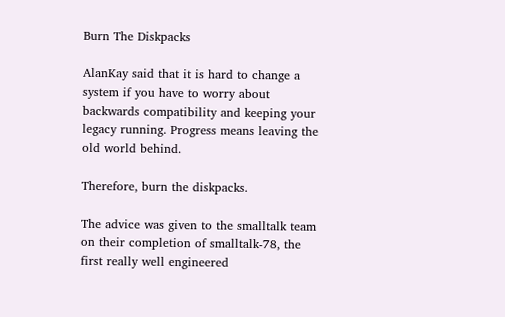Burn The Diskpacks

AlanKay said that it is hard to change a system if you have to worry about backwards compatibility and keeping your legacy running. Progress means leaving the old world behind.

Therefore, burn the diskpacks.

The advice was given to the smalltalk team on their completion of smalltalk-78, the first really well engineered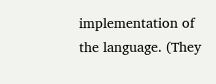implementation of the language. (They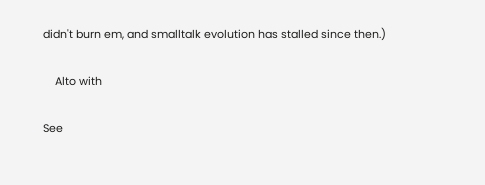didn't burn em, and smalltalk evolution has stalled since then.)

    Alto with

See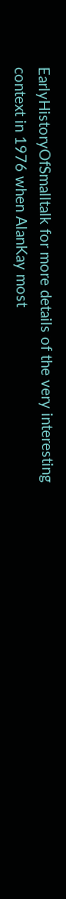EarlyHistoryOfSmalltalk for more details of the very interesting context in 1976 when AlanKay most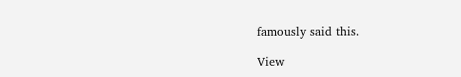famously said this.

View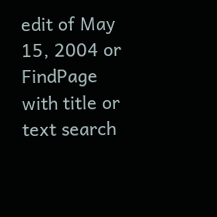edit of May 15, 2004 or FindPage with title or text search